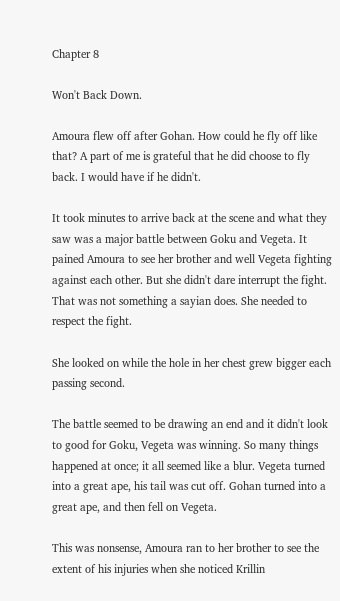Chapter 8

Won't Back Down.

Amoura flew off after Gohan. How could he fly off like that? A part of me is grateful that he did choose to fly back. I would have if he didn't.

It took minutes to arrive back at the scene and what they saw was a major battle between Goku and Vegeta. It pained Amoura to see her brother and well Vegeta fighting against each other. But she didn't dare interrupt the fight. That was not something a sayian does. She needed to respect the fight.

She looked on while the hole in her chest grew bigger each passing second.

The battle seemed to be drawing an end and it didn't look to good for Goku, Vegeta was winning. So many things happened at once; it all seemed like a blur. Vegeta turned into a great ape, his tail was cut off. Gohan turned into a great ape, and then fell on Vegeta.

This was nonsense, Amoura ran to her brother to see the extent of his injuries when she noticed Krillin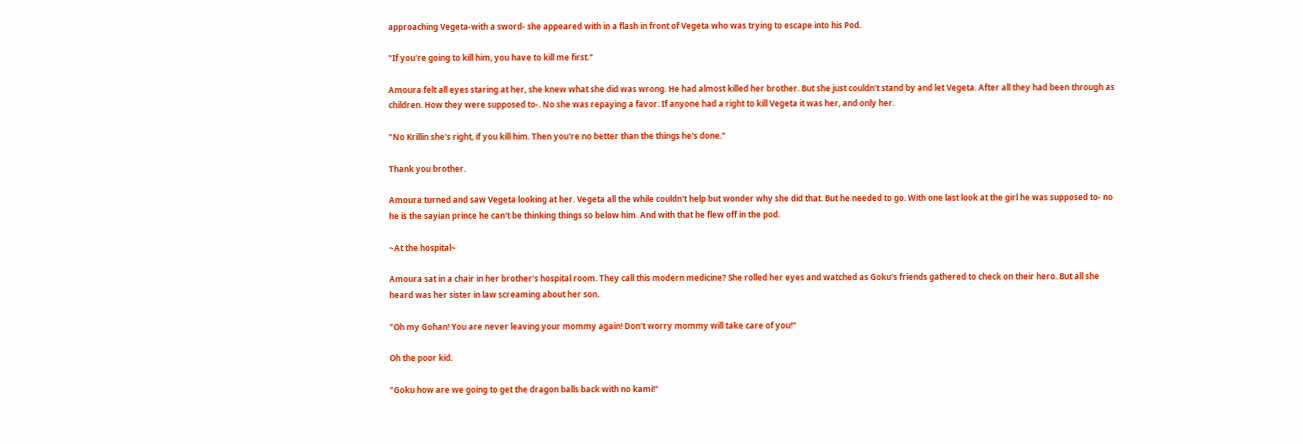approaching Vegeta-with a sword- she appeared with in a flash in front of Vegeta who was trying to escape into his Pod.

"If you're going to kill him, you have to kill me first."

Amoura felt all eyes staring at her, she knew what she did was wrong. He had almost killed her brother. But she just couldn't stand by and let Vegeta. After all they had been through as children. How they were supposed to-. No she was repaying a favor. If anyone had a right to kill Vegeta it was her, and only her.

"No Krillin she's right, if you kill him. Then you're no better than the things he's done."

Thank you brother.

Amoura turned and saw Vegeta looking at her. Vegeta all the while couldn't help but wonder why she did that. But he needed to go. With one last look at the girl he was supposed to- no he is the sayian prince he can't be thinking things so below him. And with that he flew off in the pod.

~At the hospital~

Amoura sat in a chair in her brother's hospital room. They call this modern medicine? She rolled her eyes and watched as Goku's friends gathered to check on their hero. But all she heard was her sister in law screaming about her son.

"Oh my Gohan! You are never leaving your mommy again! Don't worry mommy will take care of you!"

Oh the poor kid.

"Goku how are we going to get the dragon balls back with no kami!"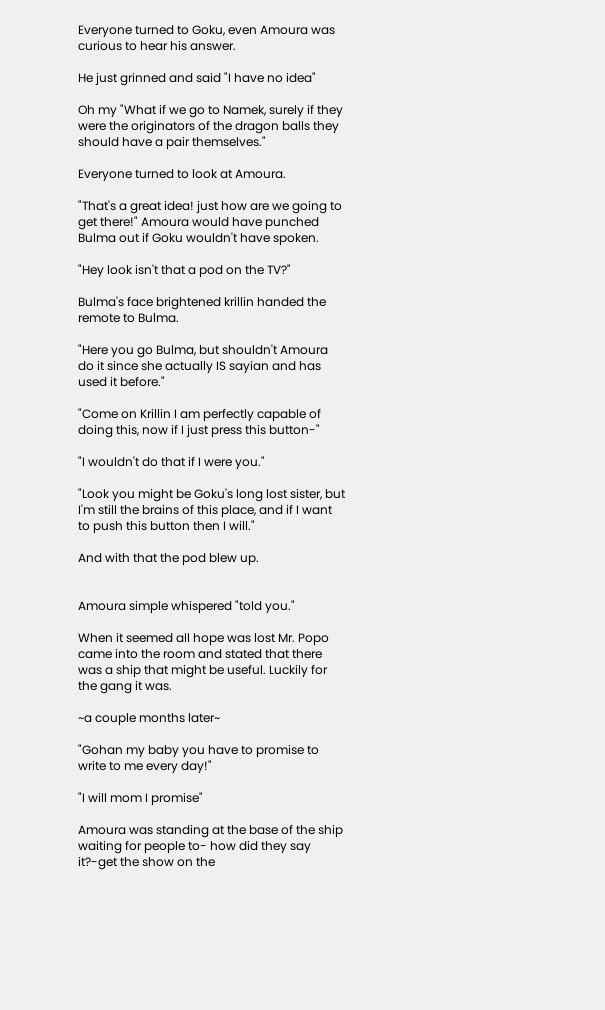Everyone turned to Goku, even Amoura was curious to hear his answer.

He just grinned and said "I have no idea"

Oh my "What if we go to Namek, surely if they were the originators of the dragon balls they should have a pair themselves."

Everyone turned to look at Amoura.

"That's a great idea! just how are we going to get there!" Amoura would have punched Bulma out if Goku wouldn't have spoken.

"Hey look isn't that a pod on the TV?"

Bulma's face brightened krillin handed the remote to Bulma.

"Here you go Bulma, but shouldn't Amoura do it since she actually IS sayian and has used it before."

"Come on Krillin I am perfectly capable of doing this, now if I just press this button-"

"I wouldn't do that if I were you."

"Look you might be Goku's long lost sister, but I'm still the brains of this place, and if I want to push this button then I will."

And with that the pod blew up.


Amoura simple whispered "told you."

When it seemed all hope was lost Mr. Popo came into the room and stated that there was a ship that might be useful. Luckily for the gang it was.

~a couple months later~

"Gohan my baby you have to promise to write to me every day!"

"I will mom I promise"

Amoura was standing at the base of the ship waiting for people to- how did they say it?-get the show on the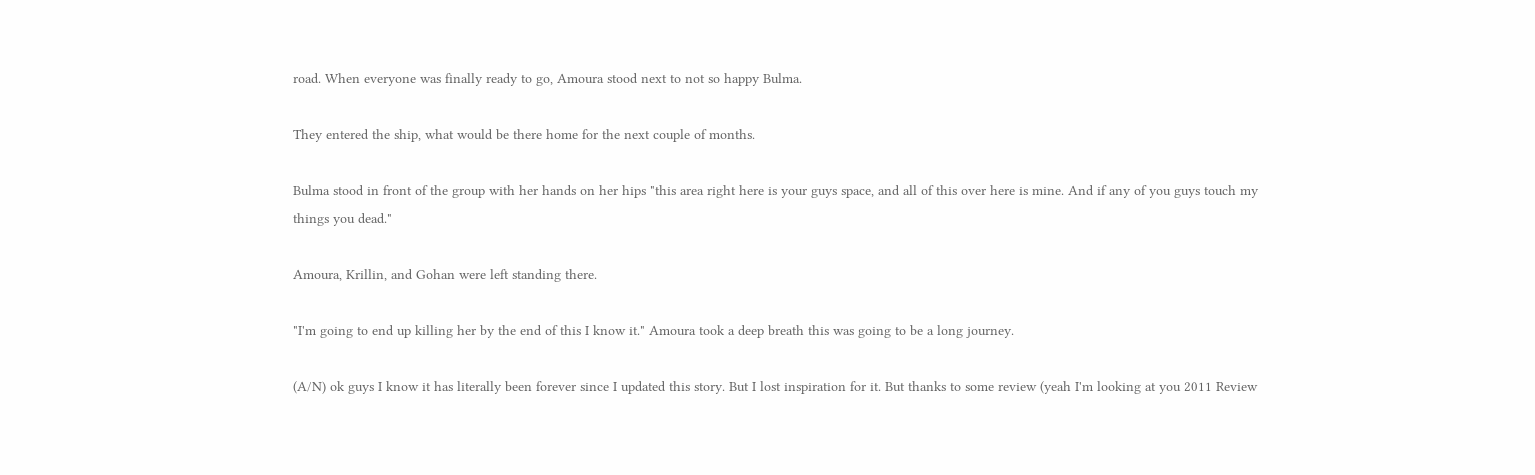road. When everyone was finally ready to go, Amoura stood next to not so happy Bulma.

They entered the ship, what would be there home for the next couple of months.

Bulma stood in front of the group with her hands on her hips "this area right here is your guys space, and all of this over here is mine. And if any of you guys touch my things you dead."

Amoura, Krillin, and Gohan were left standing there.

"I'm going to end up killing her by the end of this I know it." Amoura took a deep breath this was going to be a long journey.

(A/N) ok guys I know it has literally been forever since I updated this story. But I lost inspiration for it. But thanks to some review (yeah I'm looking at you 2011 Review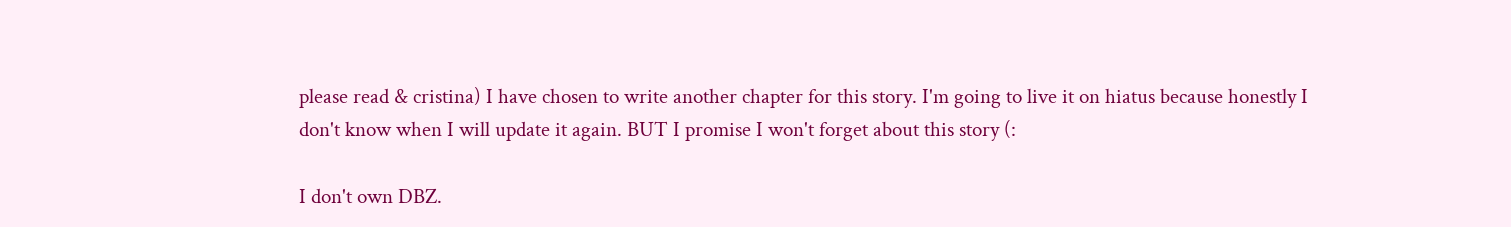please read & cristina) I have chosen to write another chapter for this story. I'm going to live it on hiatus because honestly I don't know when I will update it again. BUT I promise I won't forget about this story (:

I don't own DBZ.